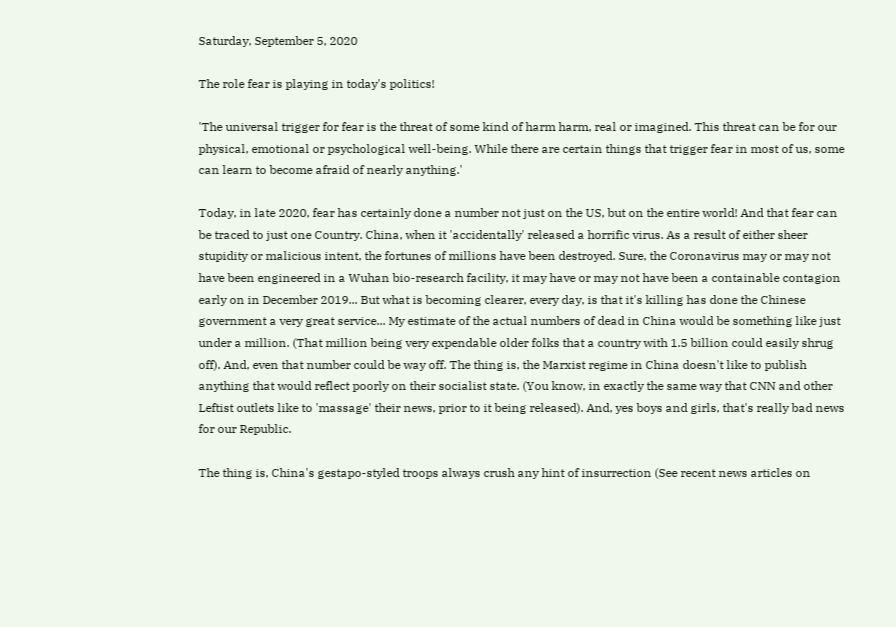Saturday, September 5, 2020

The role fear is playing in today's politics!

'The universal trigger for fear is the threat of some kind of harm harm, real or imagined. This threat can be for our physical, emotional or psychological well-being. While there are certain things that trigger fear in most of us, some can learn to become afraid of nearly anything.'

Today, in late 2020, fear has certainly done a number not just on the US, but on the entire world! And that fear can be traced to just one Country. China, when it 'accidentally' released a horrific virus. As a result of either sheer stupidity or malicious intent, the fortunes of millions have been destroyed. Sure, the Coronavirus may or may not have been engineered in a Wuhan bio-research facility, it may have or may not have been a containable contagion early on in December 2019... But what is becoming clearer, every day, is that it's killing has done the Chinese government a very great service... My estimate of the actual numbers of dead in China would be something like just under a million. (That million being very expendable older folks that a country with 1.5 billion could easily shrug off). And, even that number could be way off. The thing is, the Marxist regime in China doesn't like to publish anything that would reflect poorly on their socialist state. (You know, in exactly the same way that CNN and other Leftist outlets like to 'massage' their news, prior to it being released). And, yes boys and girls, that's really bad news for our Republic.

The thing is, China's gestapo-styled troops always crush any hint of insurrection (See recent news articles on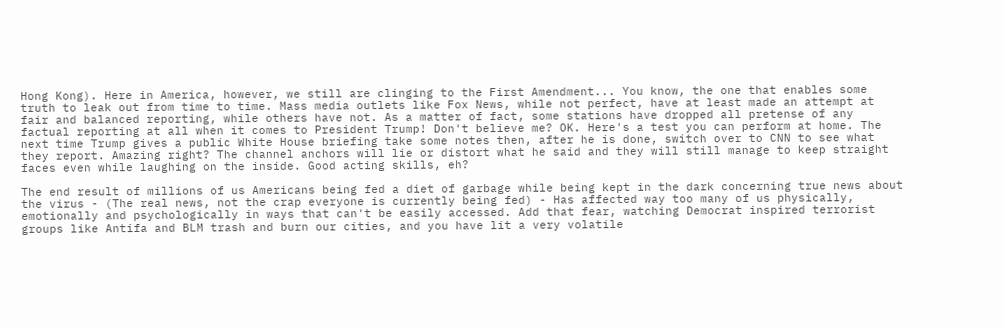Hong Kong). Here in America, however, we still are clinging to the First Amendment... You know, the one that enables some truth to leak out from time to time. Mass media outlets like Fox News, while not perfect, have at least made an attempt at fair and balanced reporting, while others have not. As a matter of fact, some stations have dropped all pretense of any factual reporting at all when it comes to President Trump! Don't believe me? OK. Here's a test you can perform at home. The next time Trump gives a public White House briefing take some notes then, after he is done, switch over to CNN to see what they report. Amazing right? The channel anchors will lie or distort what he said and they will still manage to keep straight faces even while laughing on the inside. Good acting skills, eh?

The end result of millions of us Americans being fed a diet of garbage while being kept in the dark concerning true news about the virus - (The real news, not the crap everyone is currently being fed) - Has affected way too many of us physically, emotionally and psychologically in ways that can't be easily accessed. Add that fear, watching Democrat inspired terrorist groups like Antifa and BLM trash and burn our cities, and you have lit a very volatile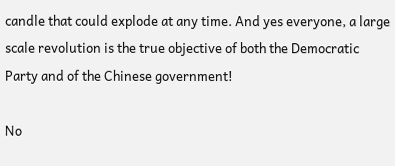candle that could explode at any time. And yes everyone, a large scale revolution is the true objective of both the Democratic Party and of the Chinese government!

No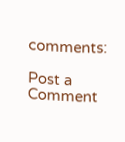comments:

Post a Comment